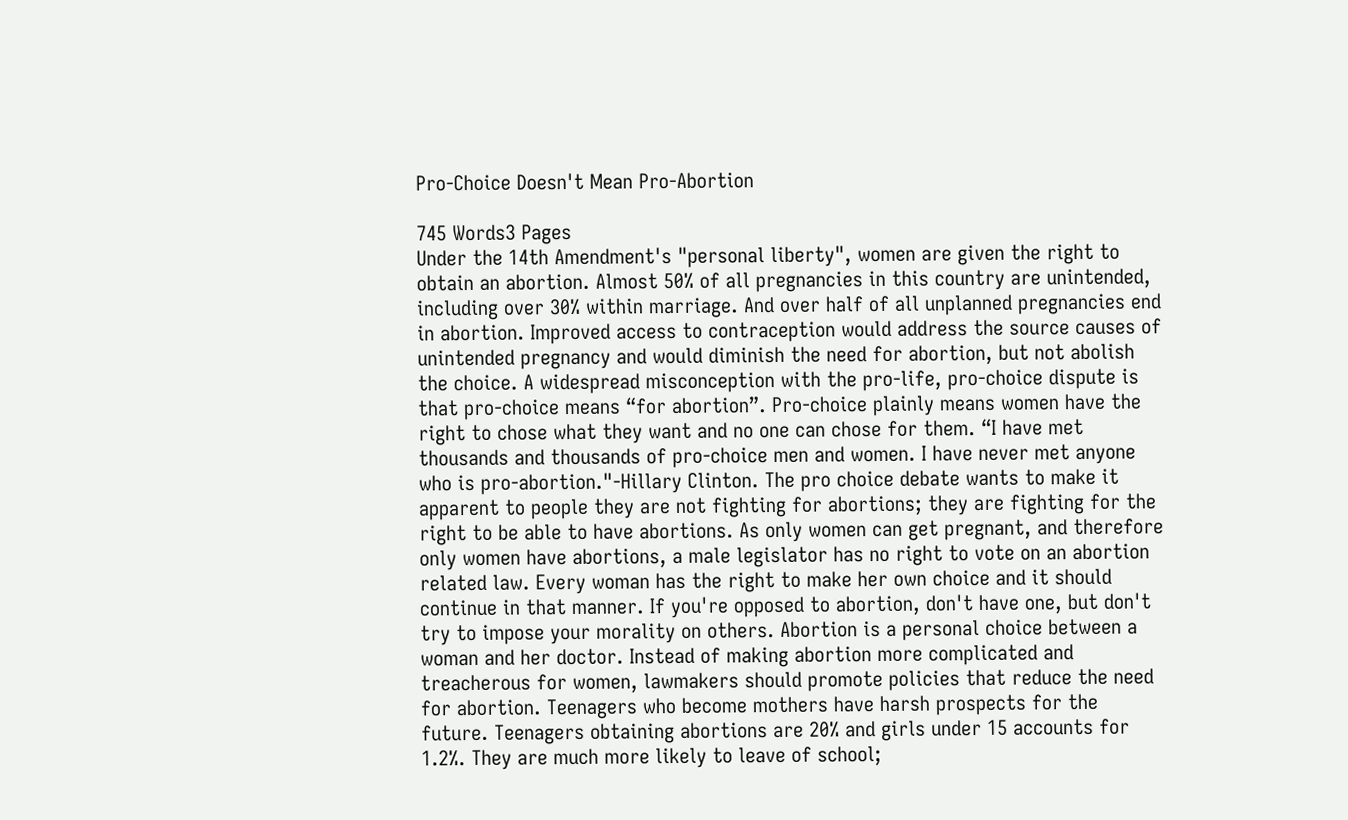Pro-Choice Doesn't Mean Pro-Abortion

745 Words3 Pages
Under the 14th Amendment's "personal liberty", women are given the right to obtain an abortion. Almost 50% of all pregnancies in this country are unintended, including over 30% within marriage. And over half of all unplanned pregnancies end in abortion. Improved access to contraception would address the source causes of unintended pregnancy and would diminish the need for abortion, but not abolish the choice. A widespread misconception with the pro-life, pro-choice dispute is that pro-choice means “for abortion”. Pro-choice plainly means women have the right to chose what they want and no one can chose for them. “I have met thousands and thousands of pro-choice men and women. I have never met anyone who is pro-abortion."-Hillary Clinton. The pro choice debate wants to make it apparent to people they are not fighting for abortions; they are fighting for the right to be able to have abortions. As only women can get pregnant, and therefore only women have abortions, a male legislator has no right to vote on an abortion related law. Every woman has the right to make her own choice and it should continue in that manner. If you're opposed to abortion, don't have one, but don't try to impose your morality on others. Abortion is a personal choice between a woman and her doctor. Instead of making abortion more complicated and treacherous for women, lawmakers should promote policies that reduce the need for abortion. Teenagers who become mothers have harsh prospects for the future. Teenagers obtaining abortions are 20% and girls under 15 accounts for 1.2%. They are much more likely to leave of school;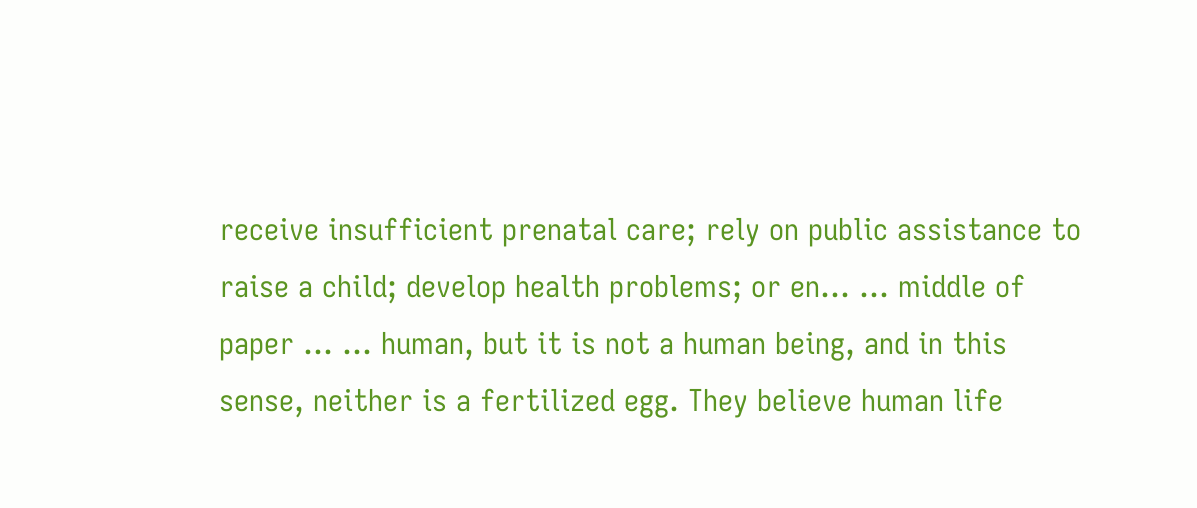receive insufficient prenatal care; rely on public assistance to raise a child; develop health problems; or en... ... middle of paper ... ... human, but it is not a human being, and in this sense, neither is a fertilized egg. They believe human life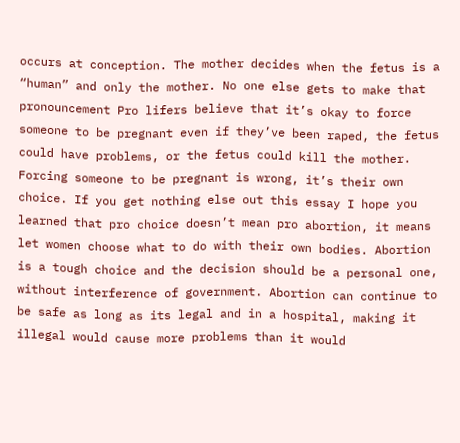occurs at conception. The mother decides when the fetus is a “human” and only the mother. No one else gets to make that pronouncement Pro lifers believe that it’s okay to force someone to be pregnant even if they’ve been raped, the fetus could have problems, or the fetus could kill the mother. Forcing someone to be pregnant is wrong, it’s their own choice. If you get nothing else out this essay I hope you learned that pro choice doesn’t mean pro abortion, it means let women choose what to do with their own bodies. Abortion is a tough choice and the decision should be a personal one, without interference of government. Abortion can continue to be safe as long as its legal and in a hospital, making it illegal would cause more problems than it would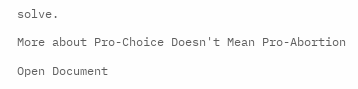solve.

More about Pro-Choice Doesn't Mean Pro-Abortion

Open Document